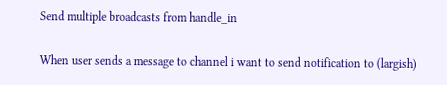Send multiple broadcasts from handle_in

When user sends a message to channel i want to send notification to (largish)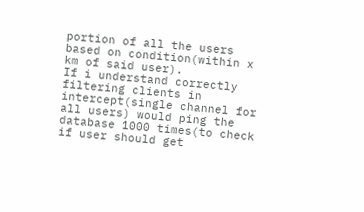portion of all the users based on condition(within x km of said user).
If i understand correctly filtering clients in intercept(single channel for all users) would ping the database 1000 times(to check if user should get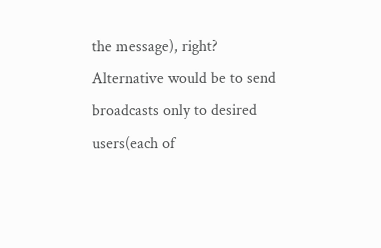the message), right? Alternative would be to send broadcasts only to desired users(each of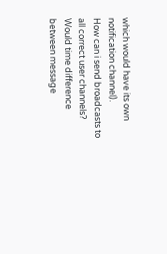which would have its own notification channel).
How can i send broadcasts to all correct user channels? Would time difference between message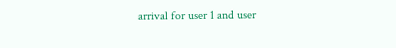arrival for user 1 and user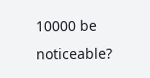10000 be noticeable?